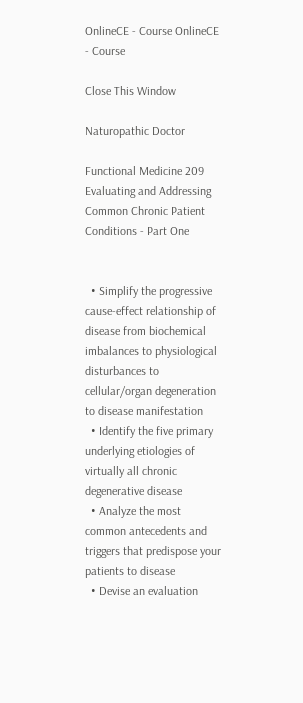OnlineCE - Course OnlineCE - Course

Close This Window

Naturopathic Doctor

Functional Medicine 209
Evaluating and Addressing Common Chronic Patient Conditions - Part One


  • Simplify the progressive cause-effect relationship of disease from biochemical imbalances to physiological disturbances to cellular/organ degeneration to disease manifestation
  • Identify the five primary underlying etiologies of virtually all chronic degenerative disease
  • Analyze the most common antecedents and triggers that predispose your patients to disease
  • Devise an evaluation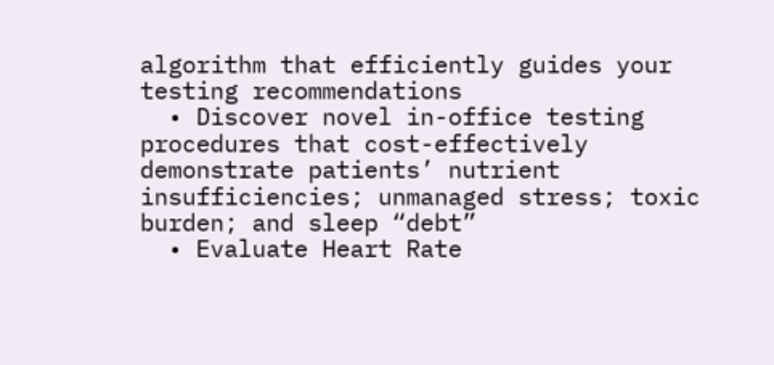algorithm that efficiently guides your testing recommendations
  • Discover novel in-office testing procedures that cost-effectively demonstrate patients’ nutrient insufficiencies; unmanaged stress; toxic burden; and sleep “debt”
  • Evaluate Heart Rate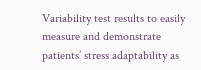Variability test results to easily measure and demonstrate patients’ stress adaptability as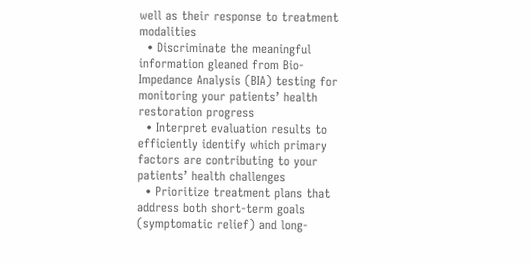well as their response to treatment modalities
  • Discriminate the meaningful information gleaned from Bio-Impedance Analysis (BIA) testing for monitoring your patients’ health restoration progress
  • Interpret evaluation results to efficiently identify which primary factors are contributing to your patients’ health challenges
  • Prioritize treatment plans that address both short-term goals (symptomatic relief) and long-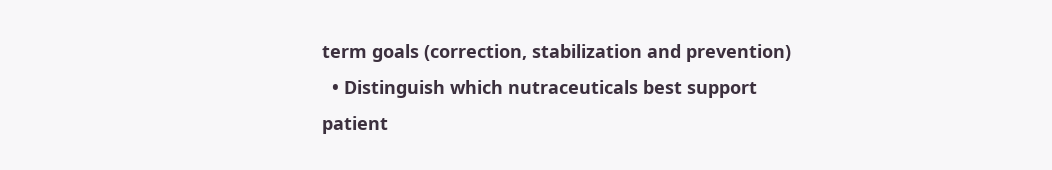term goals (correction, stabilization and prevention)
  • Distinguish which nutraceuticals best support patient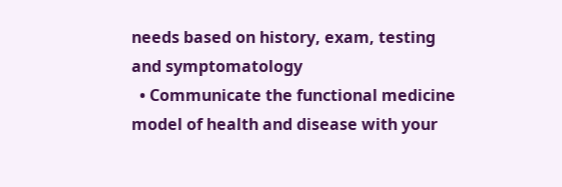needs based on history, exam, testing and symptomatology
  • Communicate the functional medicine model of health and disease with your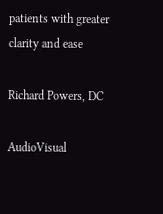patients with greater clarity and ease

Richard Powers, DC

AudioVisual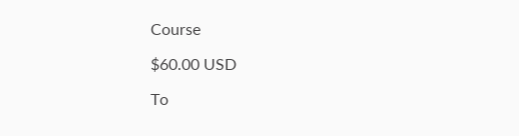Course

$60.00 USD

To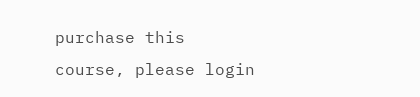purchase this course, please login